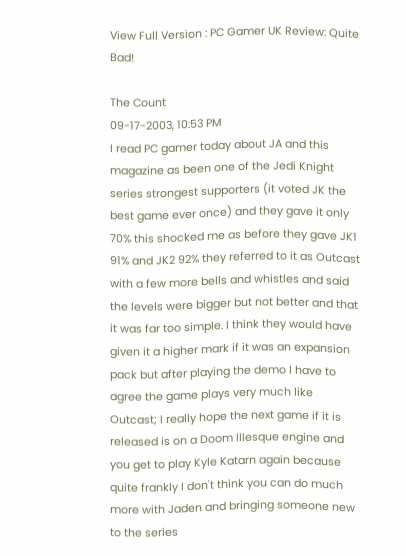View Full Version : PC Gamer UK Review: Quite Bad!

The Count
09-17-2003, 10:53 PM
I read PC gamer today about JA and this magazine as been one of the Jedi Knight series strongest supporters (it voted JK the best game ever once) and they gave it only 70% this shocked me as before they gave JK1 91% and JK2 92% they referred to it as Outcast with a few more bells and whistles and said the levels were bigger but not better and that it was far too simple. I think they would have given it a higher mark if it was an expansion pack but after playing the demo I have to agree the game plays very much like Outcast; I really hope the next game if it is released is on a Doom IIIesque engine and you get to play Kyle Katarn again because quite frankly I don't think you can do much more with Jaden and bringing someone new to the series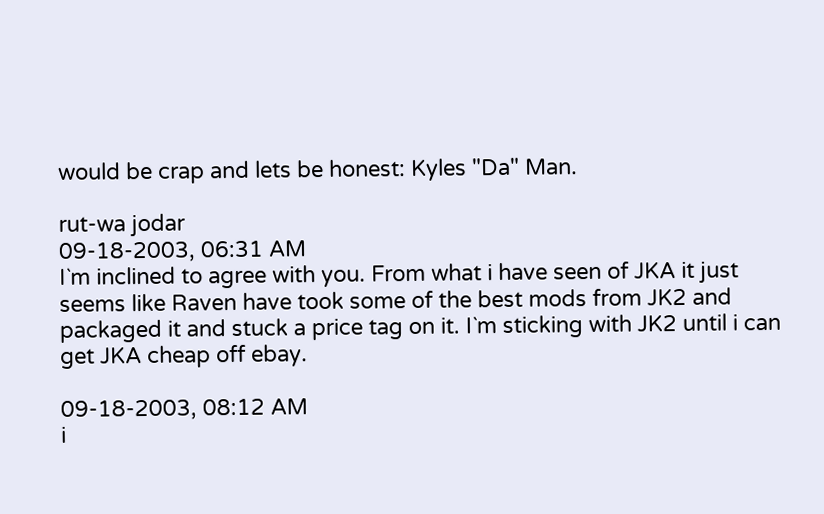would be crap and lets be honest: Kyles "Da" Man.

rut-wa jodar
09-18-2003, 06:31 AM
I`m inclined to agree with you. From what i have seen of JKA it just seems like Raven have took some of the best mods from JK2 and packaged it and stuck a price tag on it. I`m sticking with JK2 until i can get JKA cheap off ebay.

09-18-2003, 08:12 AM
i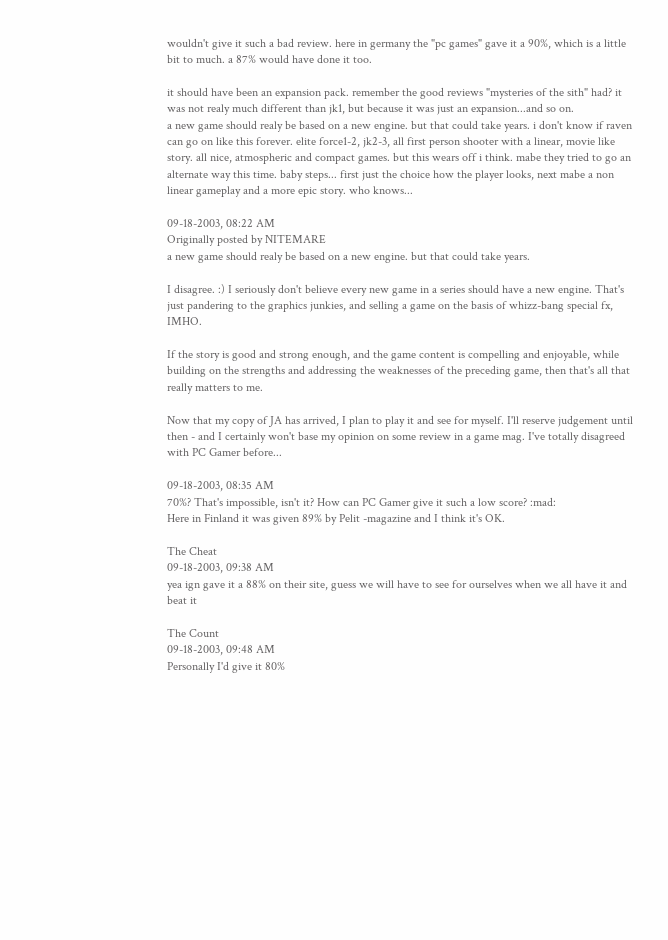wouldn't give it such a bad review. here in germany the "pc games" gave it a 90%, which is a little bit to much. a 87% would have done it too.

it should have been an expansion pack. remember the good reviews "mysteries of the sith" had? it was not realy much different than jk1, but because it was just an expansion...and so on.
a new game should realy be based on a new engine. but that could take years. i don't know if raven can go on like this forever. elite force1-2, jk2-3, all first person shooter with a linear, movie like story. all nice, atmospheric and compact games. but this wears off i think. mabe they tried to go an alternate way this time. baby steps... first just the choice how the player looks, next mabe a non linear gameplay and a more epic story. who knows...

09-18-2003, 08:22 AM
Originally posted by NITEMARE
a new game should realy be based on a new engine. but that could take years.

I disagree. :) I seriously don't believe every new game in a series should have a new engine. That's just pandering to the graphics junkies, and selling a game on the basis of whizz-bang special fx, IMHO.

If the story is good and strong enough, and the game content is compelling and enjoyable, while building on the strengths and addressing the weaknesses of the preceding game, then that's all that really matters to me.

Now that my copy of JA has arrived, I plan to play it and see for myself. I'll reserve judgement until then - and I certainly won't base my opinion on some review in a game mag. I've totally disagreed with PC Gamer before...

09-18-2003, 08:35 AM
70%? That's impossible, isn't it? How can PC Gamer give it such a low score? :mad:
Here in Finland it was given 89% by Pelit -magazine and I think it's OK.

The Cheat
09-18-2003, 09:38 AM
yea ign gave it a 88% on their site, guess we will have to see for ourselves when we all have it and beat it

The Count
09-18-2003, 09:48 AM
Personally I'd give it 80%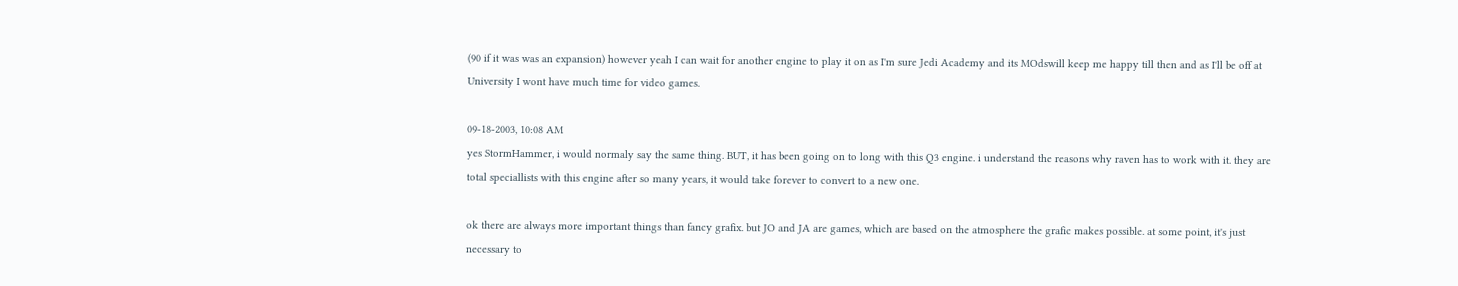(90 if it was was an expansion) however yeah I can wait for another engine to play it on as I'm sure Jedi Academy and its MOdswill keep me happy till then and as I'll be off at University I wont have much time for video games.

09-18-2003, 10:08 AM
yes StormHammer, i would normaly say the same thing. BUT, it has been going on to long with this Q3 engine. i understand the reasons why raven has to work with it. they are total speciallists with this engine after so many years, it would take forever to convert to a new one.

ok there are always more important things than fancy grafix. but JO and JA are games, which are based on the atmosphere the grafic makes possible. at some point, it's just necessary to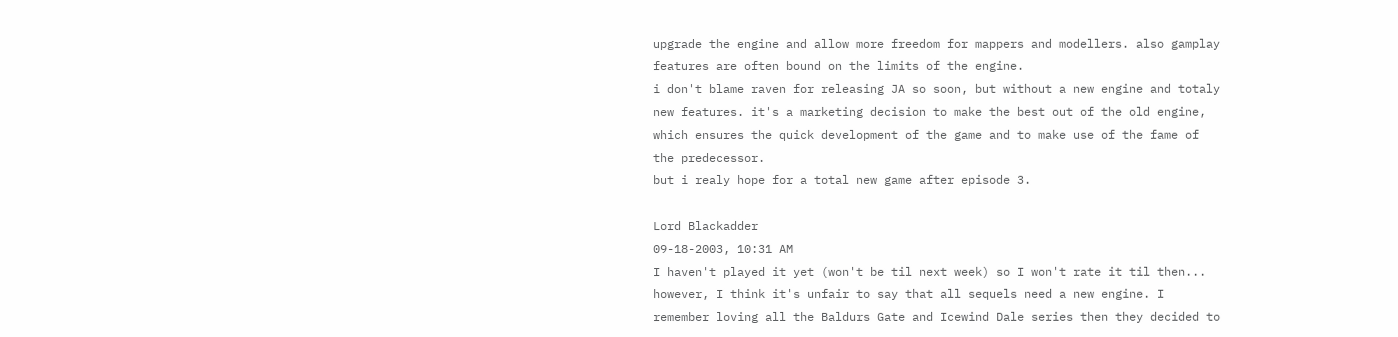upgrade the engine and allow more freedom for mappers and modellers. also gamplay features are often bound on the limits of the engine.
i don't blame raven for releasing JA so soon, but without a new engine and totaly new features. it's a marketing decision to make the best out of the old engine, which ensures the quick development of the game and to make use of the fame of the predecessor.
but i realy hope for a total new game after episode 3.

Lord Blackadder
09-18-2003, 10:31 AM
I haven't played it yet (won't be til next week) so I won't rate it til then... however, I think it's unfair to say that all sequels need a new engine. I remember loving all the Baldurs Gate and Icewind Dale series then they decided to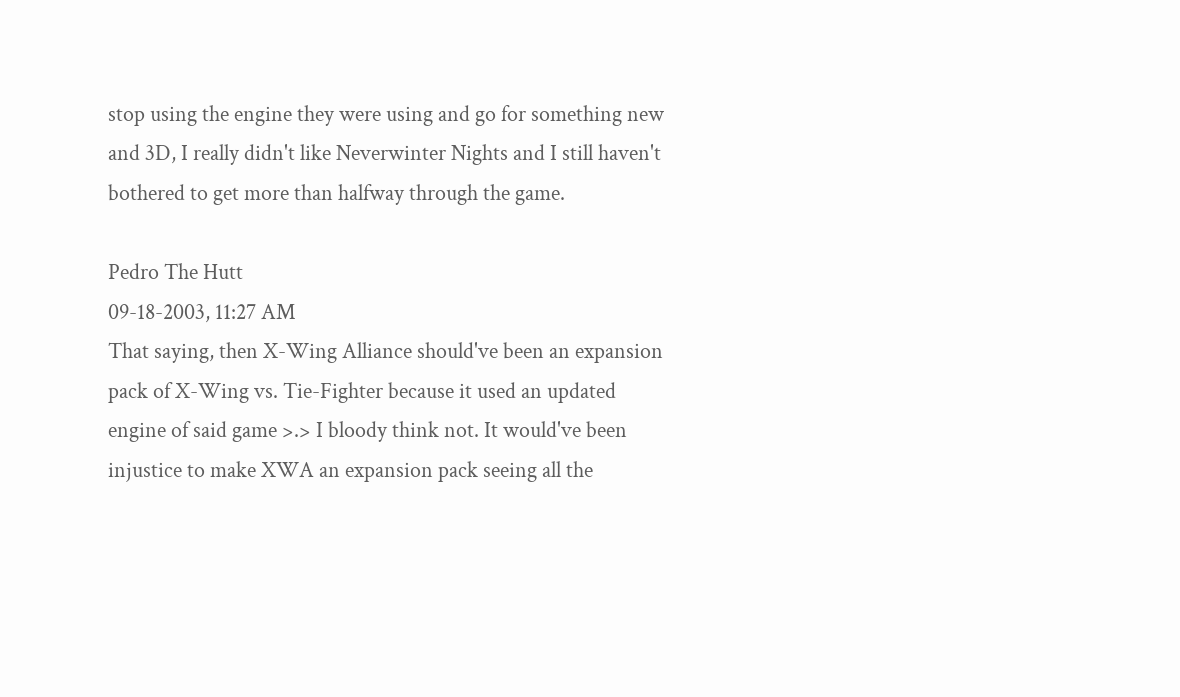stop using the engine they were using and go for something new and 3D, I really didn't like Neverwinter Nights and I still haven't bothered to get more than halfway through the game.

Pedro The Hutt
09-18-2003, 11:27 AM
That saying, then X-Wing Alliance should've been an expansion pack of X-Wing vs. Tie-Fighter because it used an updated engine of said game >.> I bloody think not. It would've been injustice to make XWA an expansion pack seeing all the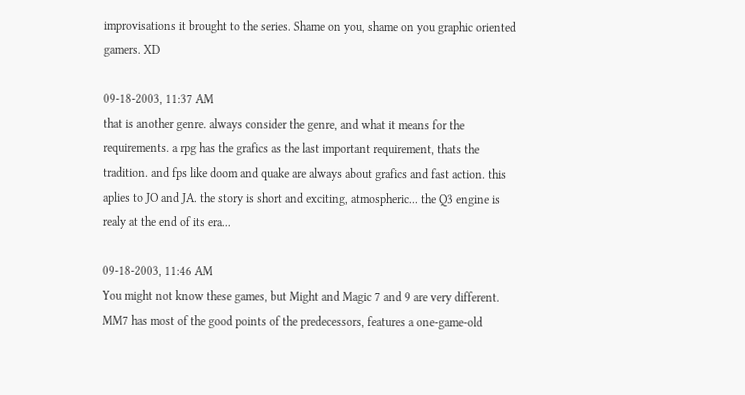improvisations it brought to the series. Shame on you, shame on you graphic oriented gamers. XD

09-18-2003, 11:37 AM
that is another genre. always consider the genre, and what it means for the requirements. a rpg has the grafics as the last important requirement, thats the tradition. and fps like doom and quake are always about grafics and fast action. this aplies to JO and JA. the story is short and exciting, atmospheric... the Q3 engine is realy at the end of its era...

09-18-2003, 11:46 AM
You might not know these games, but Might and Magic 7 and 9 are very different. MM7 has most of the good points of the predecessors, features a one-game-old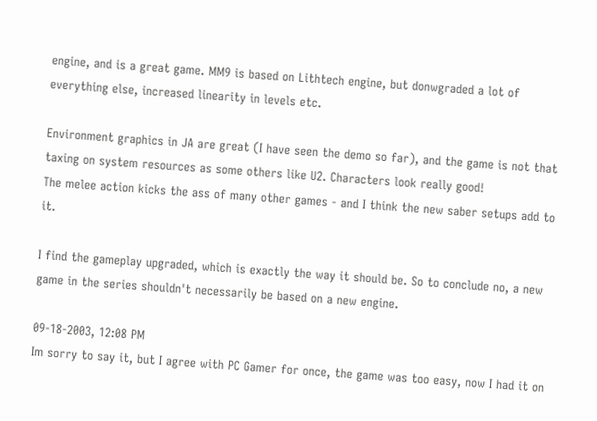engine, and is a great game. MM9 is based on Lithtech engine, but donwgraded a lot of everything else, increased linearity in levels etc.

Environment graphics in JA are great (I have seen the demo so far), and the game is not that taxing on system resources as some others like U2. Characters look really good!
The melee action kicks the ass of many other games - and I think the new saber setups add to it.

I find the gameplay upgraded, which is exactly the way it should be. So to conclude no, a new game in the series shouldn't necessarily be based on a new engine.

09-18-2003, 12:08 PM
Im sorry to say it, but I agree with PC Gamer for once, the game was too easy, now I had it on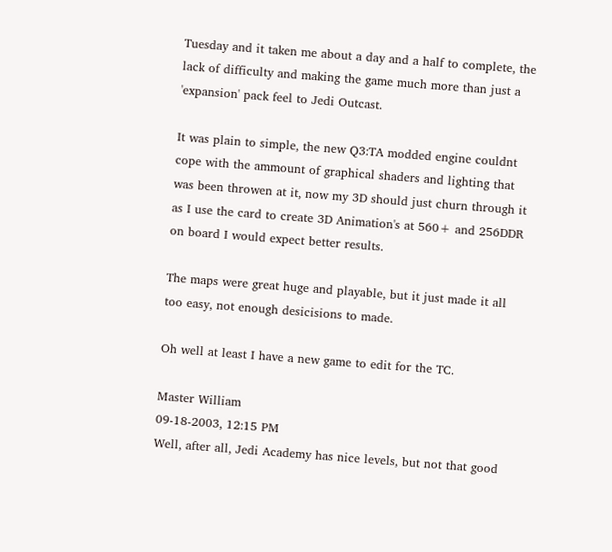Tuesday and it taken me about a day and a half to complete, the lack of difficulty and making the game much more than just a 'expansion' pack feel to Jedi Outcast.

It was plain to simple, the new Q3:TA modded engine couldnt cope with the ammount of graphical shaders and lighting that was been throwen at it, now my 3D should just churn through it as I use the card to create 3D Animation's at 560+ and 256DDR on board I would expect better results.

The maps were great huge and playable, but it just made it all too easy, not enough desicisions to made.

Oh well at least I have a new game to edit for the TC.

Master William
09-18-2003, 12:15 PM
Well, after all, Jedi Academy has nice levels, but not that good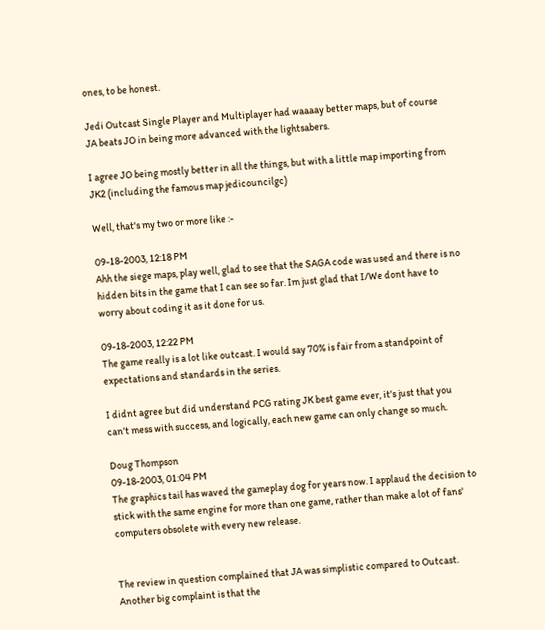ones, to be honest.

Jedi Outcast Single Player and Multiplayer had waaaay better maps, but of course JA beats JO in being more advanced with the lightsabers.

I agree JO being mostly better in all the things, but with a little map importing from JK2 (including the famous map jedicouncilgc)

Well, that's my two or more like :-

09-18-2003, 12:18 PM
Ahh the siege maps, play well, glad to see that the SAGA code was used and there is no hidden bits in the game that I can see so far. Im just glad that I/We dont have to worry about coding it as it done for us.

09-18-2003, 12:22 PM
The game really is a lot like outcast. I would say 70% is fair from a standpoint of expectations and standards in the series.

I didnt agree but did understand PCG rating JK best game ever, it's just that you can't mess with success, and logically, each new game can only change so much.

Doug Thompson
09-18-2003, 01:04 PM
The graphics tail has waved the gameplay dog for years now. I applaud the decision to stick with the same engine for more than one game, rather than make a lot of fans' computers obsolete with every new release.


The review in question complained that JA was simplistic compared to Outcast. Another big complaint is that the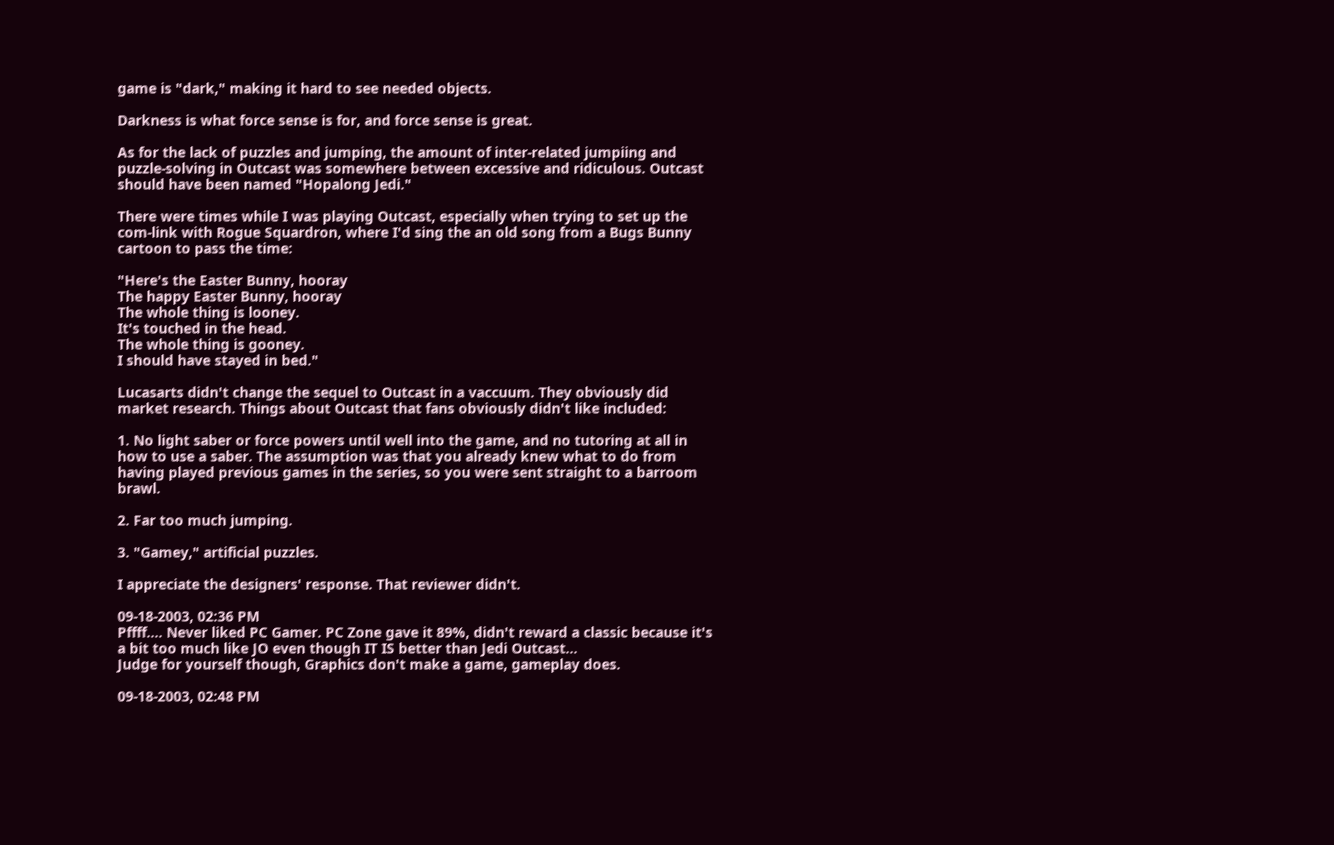game is "dark," making it hard to see needed objects.

Darkness is what force sense is for, and force sense is great.

As for the lack of puzzles and jumping, the amount of inter-related jumpiing and puzzle-solving in Outcast was somewhere between excessive and ridiculous. Outcast should have been named "Hopalong Jedi."

There were times while I was playing Outcast, especially when trying to set up the com-link with Rogue Squardron, where I'd sing the an old song from a Bugs Bunny cartoon to pass the time:

"Here's the Easter Bunny, hooray
The happy Easter Bunny, hooray
The whole thing is looney.
It's touched in the head.
The whole thing is gooney.
I should have stayed in bed."

Lucasarts didn't change the sequel to Outcast in a vaccuum. They obviously did market research. Things about Outcast that fans obviously didn't like included:

1. No light saber or force powers until well into the game, and no tutoring at all in how to use a saber. The assumption was that you already knew what to do from having played previous games in the series, so you were sent straight to a barroom brawl.

2. Far too much jumping.

3. "Gamey," artificial puzzles.

I appreciate the designers' response. That reviewer didn't.

09-18-2003, 02:36 PM
Pffff.... Never liked PC Gamer. PC Zone gave it 89%, didn't reward a classic because it's a bit too much like JO even though IT IS better than Jedi Outcast...
Judge for yourself though, Graphics don't make a game, gameplay does.

09-18-2003, 02:48 PM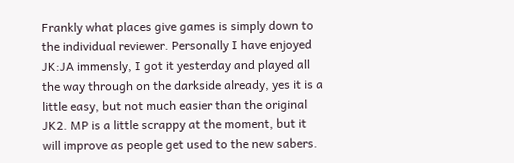Frankly what places give games is simply down to the individual reviewer. Personally I have enjoyed JK:JA immensly, I got it yesterday and played all the way through on the darkside already, yes it is a little easy, but not much easier than the original JK2. MP is a little scrappy at the moment, but it will improve as people get used to the new sabers.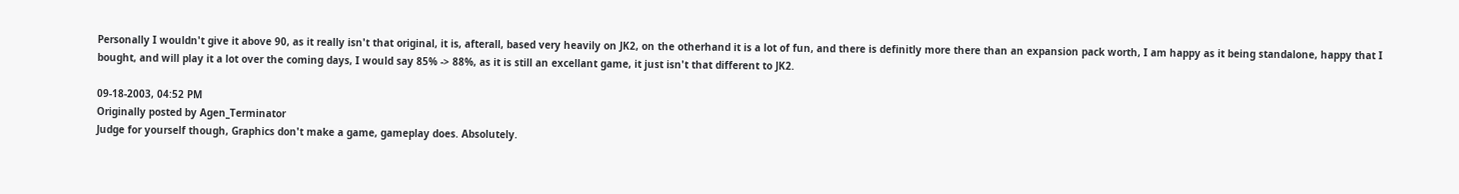Personally I wouldn't give it above 90, as it really isn't that original, it is, afterall, based very heavily on JK2, on the otherhand it is a lot of fun, and there is definitly more there than an expansion pack worth, I am happy as it being standalone, happy that I bought, and will play it a lot over the coming days, I would say 85% -> 88%, as it is still an excellant game, it just isn't that different to JK2.

09-18-2003, 04:52 PM
Originally posted by Agen_Terminator
Judge for yourself though, Graphics don't make a game, gameplay does. Absolutely.